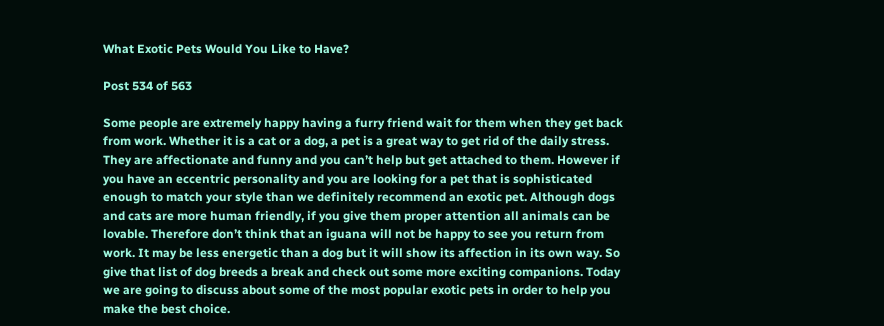What Exotic Pets Would You Like to Have?

Post 534 of 563

Some people are extremely happy having a furry friend wait for them when they get back from work. Whether it is a cat or a dog, a pet is a great way to get rid of the daily stress. They are affectionate and funny and you can’t help but get attached to them. However if you have an eccentric personality and you are looking for a pet that is sophisticated enough to match your style than we definitely recommend an exotic pet. Although dogs and cats are more human friendly, if you give them proper attention all animals can be lovable. Therefore don’t think that an iguana will not be happy to see you return from work. It may be less energetic than a dog but it will show its affection in its own way. So give that list of dog breeds a break and check out some more exciting companions. Today we are going to discuss about some of the most popular exotic pets in order to help you make the best choice.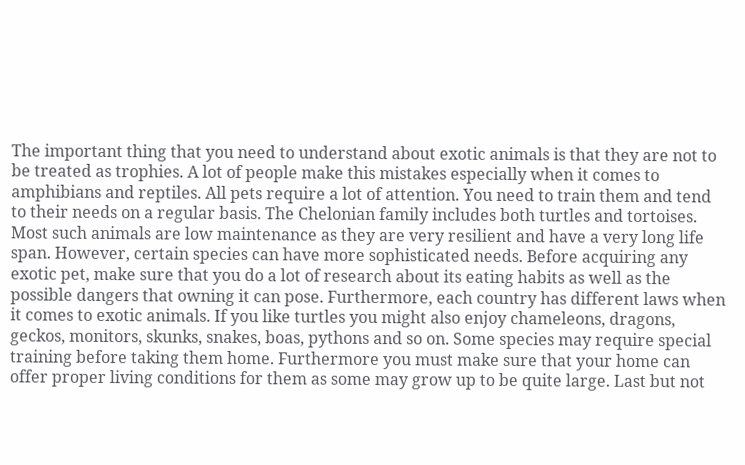The important thing that you need to understand about exotic animals is that they are not to be treated as trophies. A lot of people make this mistakes especially when it comes to amphibians and reptiles. All pets require a lot of attention. You need to train them and tend to their needs on a regular basis. The Chelonian family includes both turtles and tortoises. Most such animals are low maintenance as they are very resilient and have a very long life span. However, certain species can have more sophisticated needs. Before acquiring any exotic pet, make sure that you do a lot of research about its eating habits as well as the possible dangers that owning it can pose. Furthermore, each country has different laws when it comes to exotic animals. If you like turtles you might also enjoy chameleons, dragons, geckos, monitors, skunks, snakes, boas, pythons and so on. Some species may require special training before taking them home. Furthermore you must make sure that your home can offer proper living conditions for them as some may grow up to be quite large. Last but not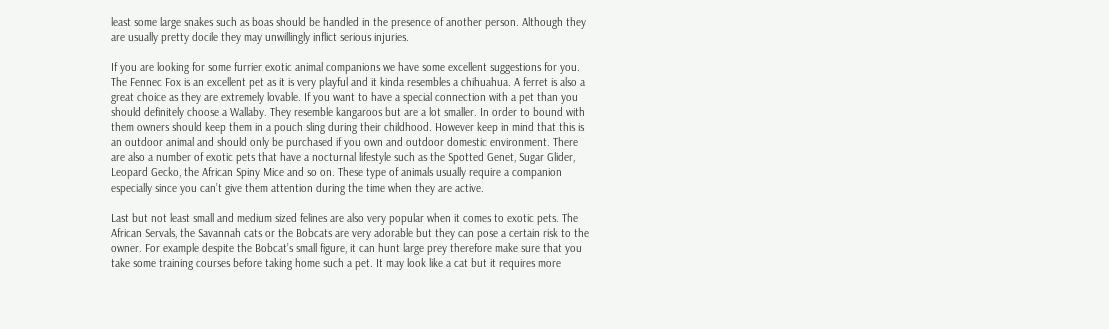least some large snakes such as boas should be handled in the presence of another person. Although they are usually pretty docile they may unwillingly inflict serious injuries.

If you are looking for some furrier exotic animal companions we have some excellent suggestions for you. The Fennec Fox is an excellent pet as it is very playful and it kinda resembles a chihuahua. A ferret is also a great choice as they are extremely lovable. If you want to have a special connection with a pet than you should definitely choose a Wallaby. They resemble kangaroos but are a lot smaller. In order to bound with them owners should keep them in a pouch sling during their childhood. However keep in mind that this is an outdoor animal and should only be purchased if you own and outdoor domestic environment. There are also a number of exotic pets that have a nocturnal lifestyle such as the Spotted Genet, Sugar Glider, Leopard Gecko, the African Spiny Mice and so on. These type of animals usually require a companion especially since you can’t give them attention during the time when they are active.

Last but not least small and medium sized felines are also very popular when it comes to exotic pets. The African Servals, the Savannah cats or the Bobcats are very adorable but they can pose a certain risk to the owner. For example despite the Bobcat’s small figure, it can hunt large prey therefore make sure that you take some training courses before taking home such a pet. It may look like a cat but it requires more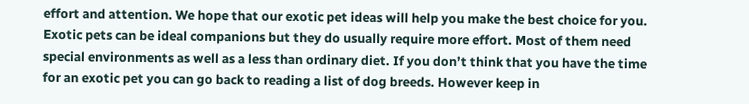effort and attention. We hope that our exotic pet ideas will help you make the best choice for you. Exotic pets can be ideal companions but they do usually require more effort. Most of them need special environments as well as a less than ordinary diet. If you don’t think that you have the time for an exotic pet you can go back to reading a list of dog breeds. However keep in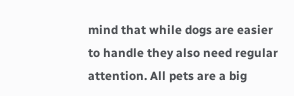mind that while dogs are easier to handle they also need regular attention. All pets are a big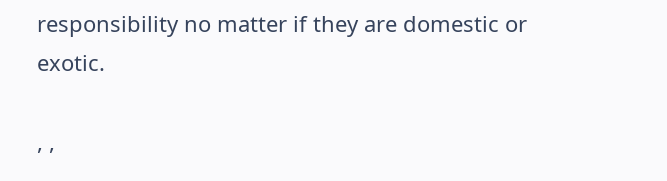responsibility no matter if they are domestic or exotic.

, ,